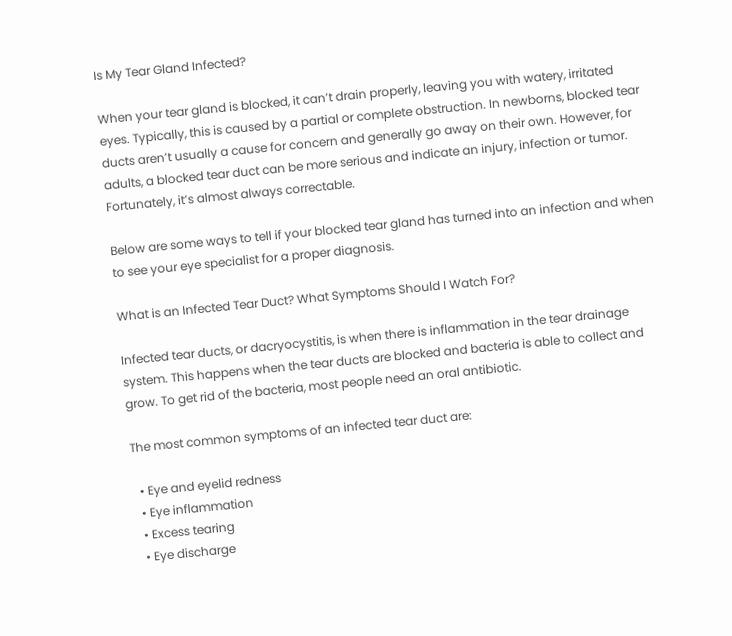Is My Tear Gland Infected?

When your tear gland is blocked, it can’t drain properly, leaving you with watery, irritated eyes. Typically, this is caused by a partial or complete obstruction. In newborns, blocked tear ducts aren’t usually a cause for concern and generally go away on their own. However, for adults, a blocked tear duct can be more serious and indicate an injury, infection or tumor. Fortunately, it’s almost always correctable.

Below are some ways to tell if your blocked tear gland has turned into an infection and when to see your eye specialist for a proper diagnosis.

What is an Infected Tear Duct? What Symptoms Should I Watch For?

Infected tear ducts, or dacryocystitis, is when there is inflammation in the tear drainage system. This happens when the tear ducts are blocked and bacteria is able to collect and grow. To get rid of the bacteria, most people need an oral antibiotic.

The most common symptoms of an infected tear duct are:

  • Eye and eyelid redness
  • Eye inflammation
  • Excess tearing
  • Eye discharge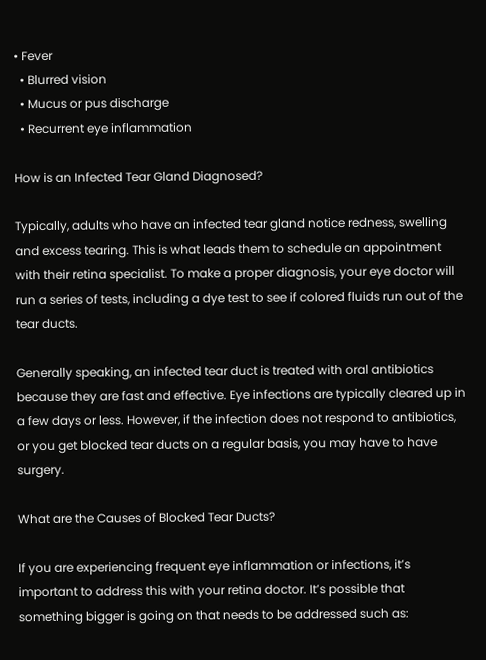• Fever
  • Blurred vision
  • Mucus or pus discharge
  • Recurrent eye inflammation

How is an Infected Tear Gland Diagnosed?

Typically, adults who have an infected tear gland notice redness, swelling and excess tearing. This is what leads them to schedule an appointment with their retina specialist. To make a proper diagnosis, your eye doctor will run a series of tests, including a dye test to see if colored fluids run out of the tear ducts.

Generally speaking, an infected tear duct is treated with oral antibiotics because they are fast and effective. Eye infections are typically cleared up in a few days or less. However, if the infection does not respond to antibiotics, or you get blocked tear ducts on a regular basis, you may have to have surgery.

What are the Causes of Blocked Tear Ducts?

If you are experiencing frequent eye inflammation or infections, it’s important to address this with your retina doctor. It’s possible that something bigger is going on that needs to be addressed such as: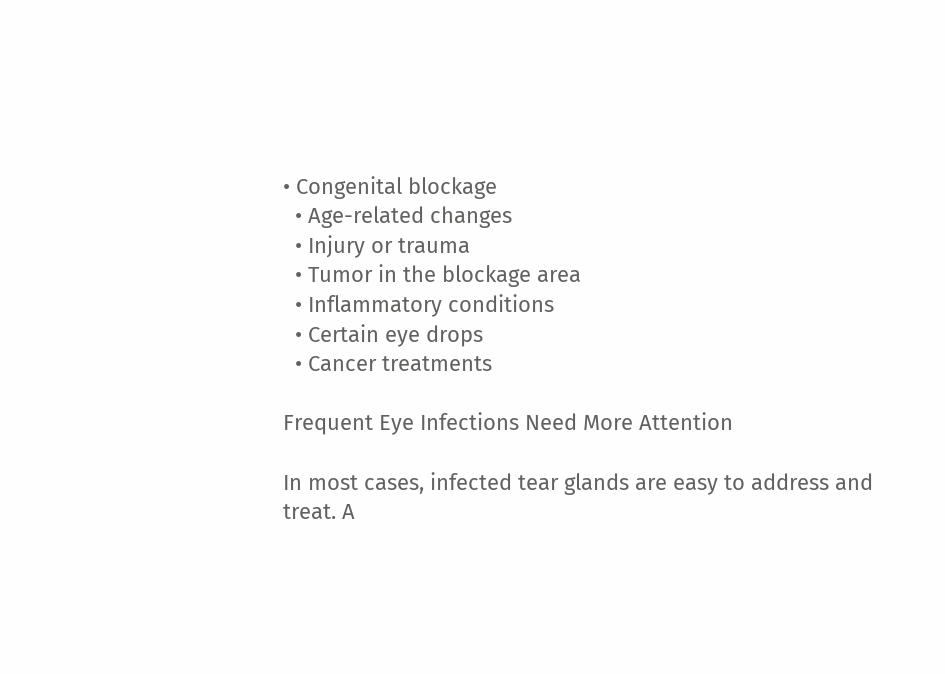• Congenital blockage
  • Age-related changes
  • Injury or trauma
  • Tumor in the blockage area
  • Inflammatory conditions
  • Certain eye drops
  • Cancer treatments

Frequent Eye Infections Need More Attention

In most cases, infected tear glands are easy to address and treat. A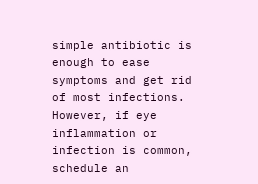simple antibiotic is enough to ease symptoms and get rid of most infections. However, if eye inflammation or infection is common, schedule an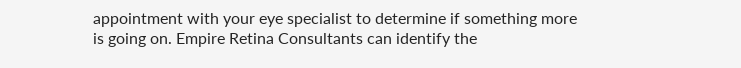appointment with your eye specialist to determine if something more is going on. Empire Retina Consultants can identify the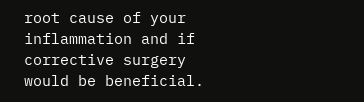root cause of your inflammation and if corrective surgery would be beneficial.